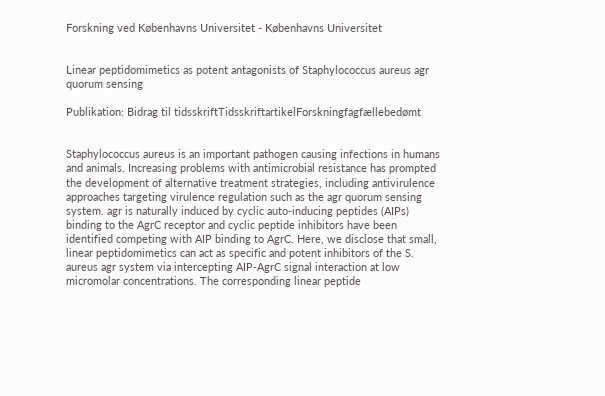Forskning ved Københavns Universitet - Københavns Universitet


Linear peptidomimetics as potent antagonists of Staphylococcus aureus agr quorum sensing

Publikation: Bidrag til tidsskriftTidsskriftartikelForskningfagfællebedømt


Staphylococcus aureus is an important pathogen causing infections in humans and animals. Increasing problems with antimicrobial resistance has prompted the development of alternative treatment strategies, including antivirulence approaches targeting virulence regulation such as the agr quorum sensing system. agr is naturally induced by cyclic auto-inducing peptides (AIPs) binding to the AgrC receptor and cyclic peptide inhibitors have been identified competing with AIP binding to AgrC. Here, we disclose that small, linear peptidomimetics can act as specific and potent inhibitors of the S. aureus agr system via intercepting AIP-AgrC signal interaction at low micromolar concentrations. The corresponding linear peptide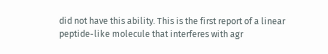did not have this ability. This is the first report of a linear peptide-like molecule that interferes with agr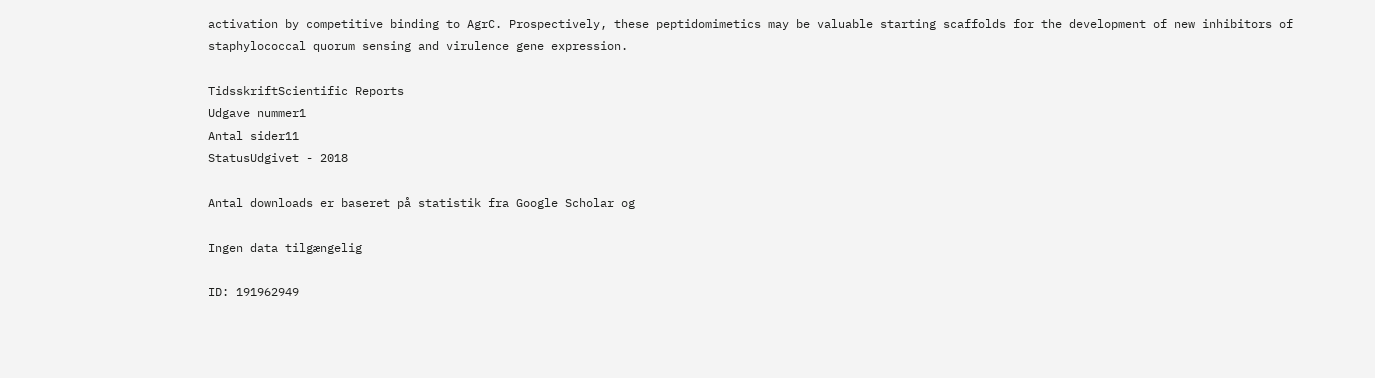activation by competitive binding to AgrC. Prospectively, these peptidomimetics may be valuable starting scaffolds for the development of new inhibitors of staphylococcal quorum sensing and virulence gene expression.

TidsskriftScientific Reports
Udgave nummer1
Antal sider11
StatusUdgivet - 2018

Antal downloads er baseret på statistik fra Google Scholar og

Ingen data tilgængelig

ID: 191962949